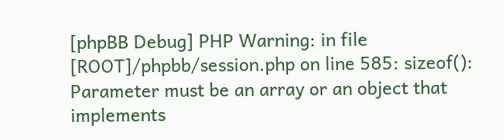[phpBB Debug] PHP Warning: in file [ROOT]/phpbb/session.php on line 585: sizeof(): Parameter must be an array or an object that implements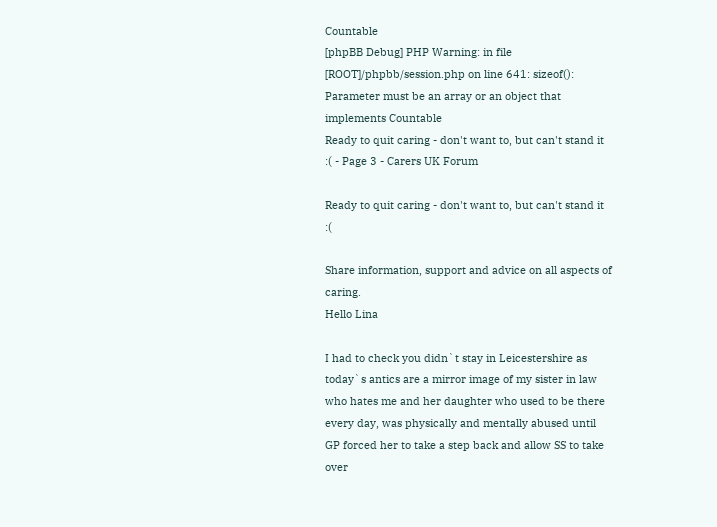Countable
[phpBB Debug] PHP Warning: in file [ROOT]/phpbb/session.php on line 641: sizeof(): Parameter must be an array or an object that implements Countable
Ready to quit caring - don't want to, but can't stand it :( - Page 3 - Carers UK Forum

Ready to quit caring - don't want to, but can't stand it :(

Share information, support and advice on all aspects of caring.
Hello Lina

I had to check you didn`t stay in Leicestershire as today`s antics are a mirror image of my sister in law who hates me and her daughter who used to be there every day, was physically and mentally abused until GP forced her to take a step back and allow SS to take over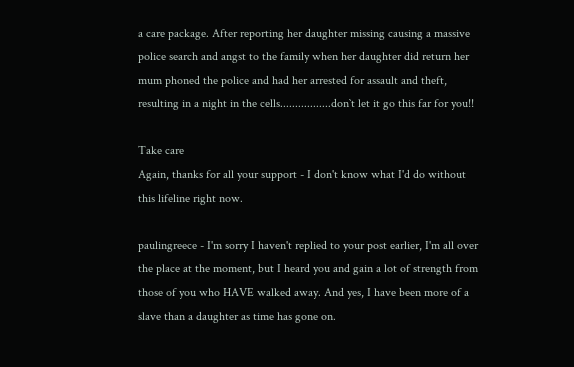a care package. After reporting her daughter missing causing a massive police search and angst to the family when her daughter did return her mum phoned the police and had her arrested for assault and theft, resulting in a night in the cells.................don`t let it go this far for you!!

Take care
Again, thanks for all your support - I don't know what I'd do without this lifeline right now.

paulingreece - I'm sorry I haven't replied to your post earlier, I'm all over the place at the moment, but I heard you and gain a lot of strength from those of you who HAVE walked away. And yes, I have been more of a slave than a daughter as time has gone on.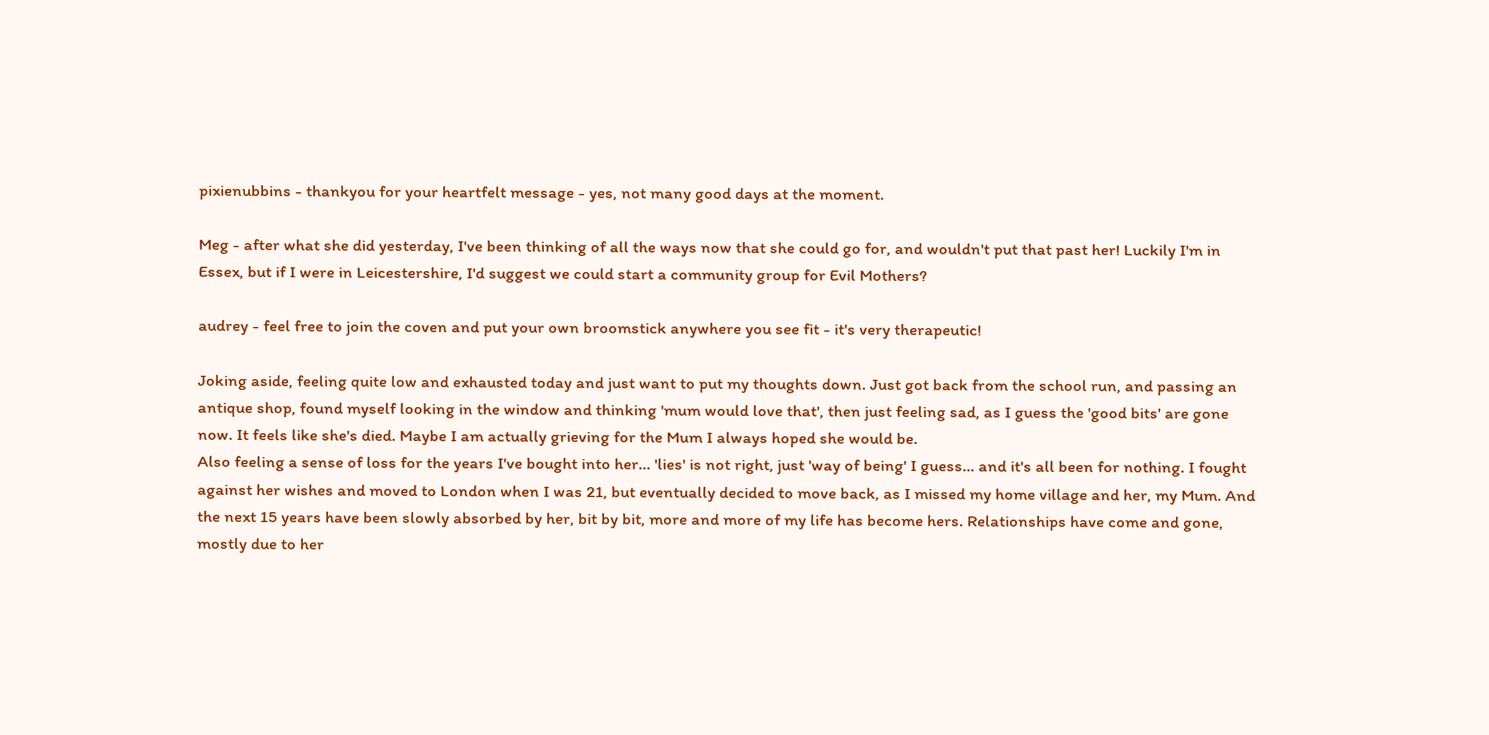pixienubbins - thankyou for your heartfelt message - yes, not many good days at the moment.

Meg - after what she did yesterday, I've been thinking of all the ways now that she could go for, and wouldn't put that past her! Luckily I'm in Essex, but if I were in Leicestershire, I'd suggest we could start a community group for Evil Mothers?

audrey - feel free to join the coven and put your own broomstick anywhere you see fit - it's very therapeutic!

Joking aside, feeling quite low and exhausted today and just want to put my thoughts down. Just got back from the school run, and passing an antique shop, found myself looking in the window and thinking 'mum would love that', then just feeling sad, as I guess the 'good bits' are gone now. It feels like she's died. Maybe I am actually grieving for the Mum I always hoped she would be.
Also feeling a sense of loss for the years I've bought into her... 'lies' is not right, just 'way of being' I guess... and it's all been for nothing. I fought against her wishes and moved to London when I was 21, but eventually decided to move back, as I missed my home village and her, my Mum. And the next 15 years have been slowly absorbed by her, bit by bit, more and more of my life has become hers. Relationships have come and gone, mostly due to her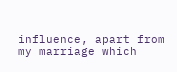influence, apart from my marriage which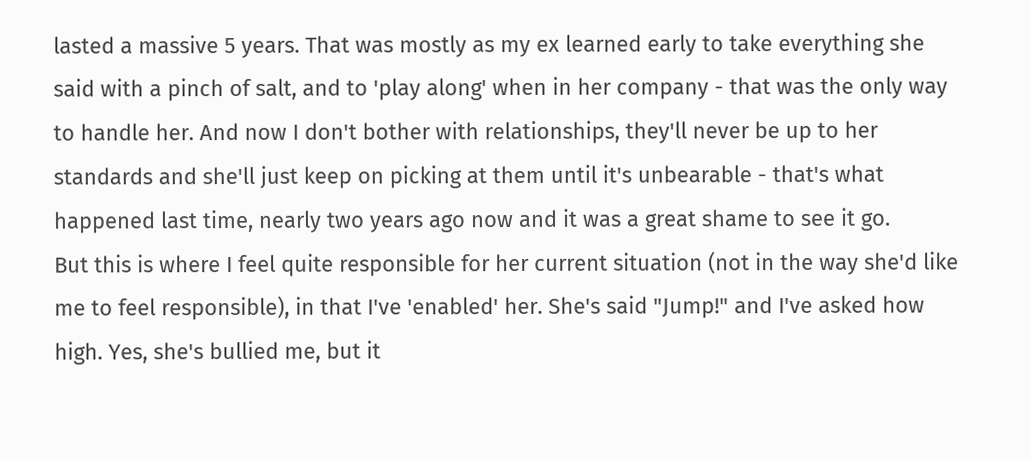lasted a massive 5 years. That was mostly as my ex learned early to take everything she said with a pinch of salt, and to 'play along' when in her company - that was the only way to handle her. And now I don't bother with relationships, they'll never be up to her standards and she'll just keep on picking at them until it's unbearable - that's what happened last time, nearly two years ago now and it was a great shame to see it go.
But this is where I feel quite responsible for her current situation (not in the way she'd like me to feel responsible), in that I've 'enabled' her. She's said "Jump!" and I've asked how high. Yes, she's bullied me, but it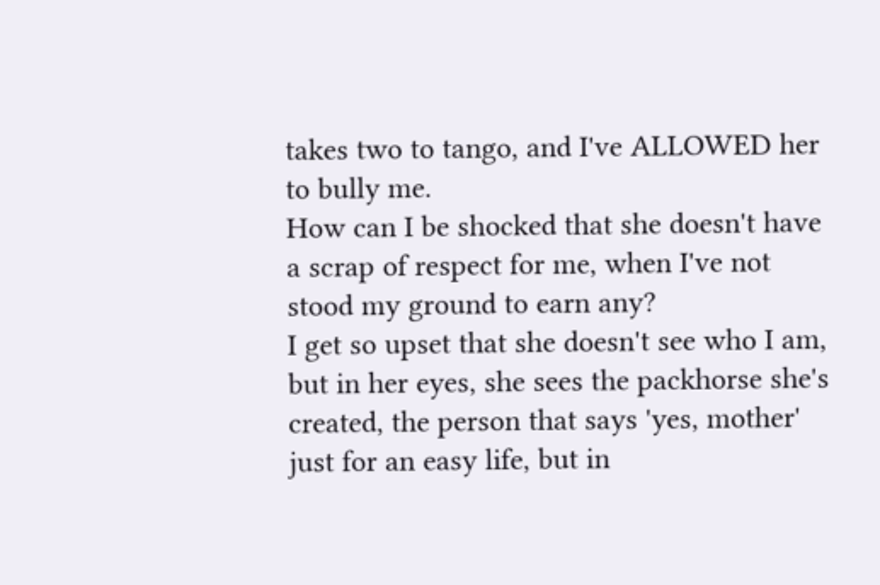takes two to tango, and I've ALLOWED her to bully me.
How can I be shocked that she doesn't have a scrap of respect for me, when I've not stood my ground to earn any?
I get so upset that she doesn't see who I am, but in her eyes, she sees the packhorse she's created, the person that says 'yes, mother' just for an easy life, but in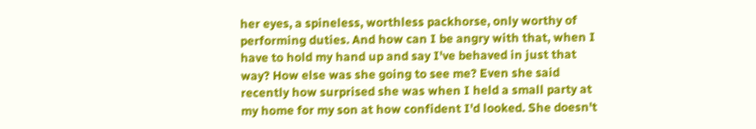her eyes, a spineless, worthless packhorse, only worthy of performing duties. And how can I be angry with that, when I have to hold my hand up and say I've behaved in just that way? How else was she going to see me? Even she said recently how surprised she was when I held a small party at my home for my son at how confident I'd looked. She doesn't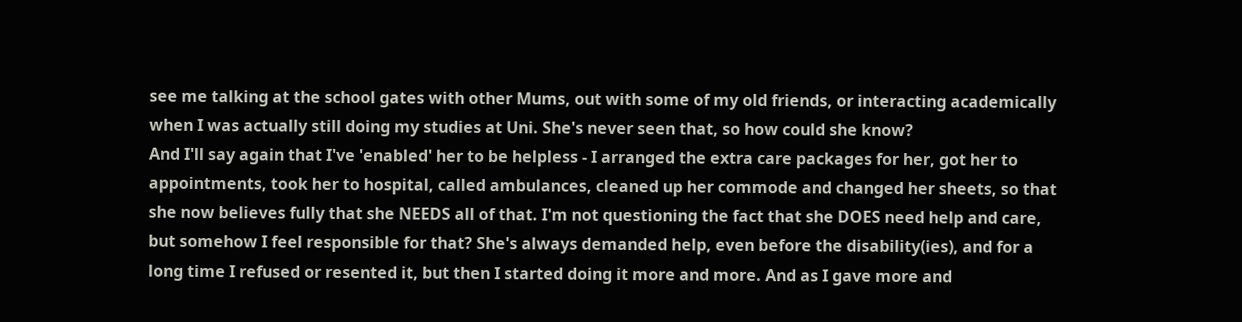see me talking at the school gates with other Mums, out with some of my old friends, or interacting academically when I was actually still doing my studies at Uni. She's never seen that, so how could she know?
And I'll say again that I've 'enabled' her to be helpless - I arranged the extra care packages for her, got her to appointments, took her to hospital, called ambulances, cleaned up her commode and changed her sheets, so that she now believes fully that she NEEDS all of that. I'm not questioning the fact that she DOES need help and care, but somehow I feel responsible for that? She's always demanded help, even before the disability(ies), and for a long time I refused or resented it, but then I started doing it more and more. And as I gave more and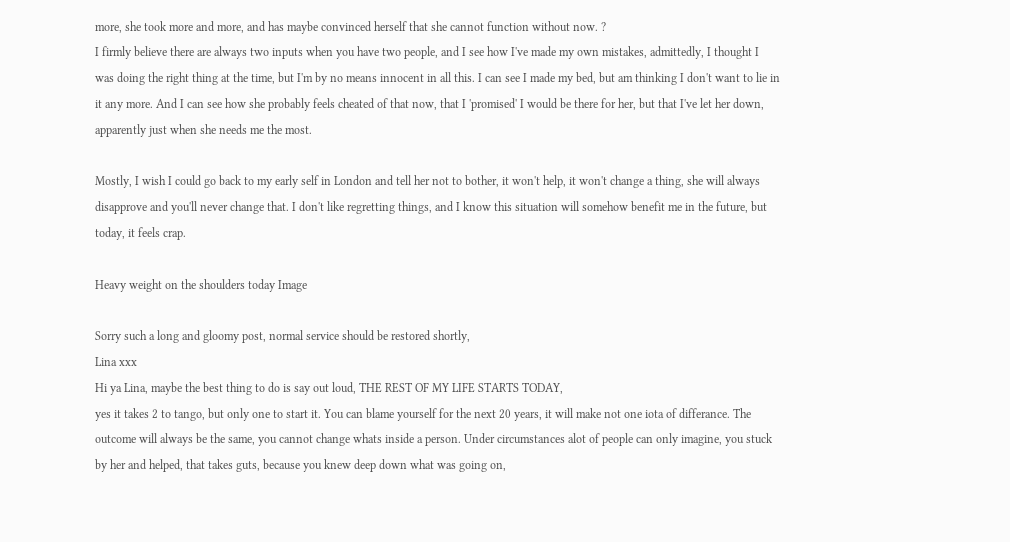more, she took more and more, and has maybe convinced herself that she cannot function without now. ?
I firmly believe there are always two inputs when you have two people, and I see how I've made my own mistakes, admittedly, I thought I was doing the right thing at the time, but I'm by no means innocent in all this. I can see I made my bed, but am thinking I don't want to lie in it any more. And I can see how she probably feels cheated of that now, that I 'promised' I would be there for her, but that I've let her down, apparently just when she needs me the most.

Mostly, I wish I could go back to my early self in London and tell her not to bother, it won't help, it won't change a thing, she will always disapprove and you'll never change that. I don't like regretting things, and I know this situation will somehow benefit me in the future, but today, it feels crap.

Heavy weight on the shoulders today Image

Sorry such a long and gloomy post, normal service should be restored shortly,
Lina xxx
Hi ya Lina, maybe the best thing to do is say out loud, THE REST OF MY LIFE STARTS TODAY,
yes it takes 2 to tango, but only one to start it. You can blame yourself for the next 20 years, it will make not one iota of differance. The outcome will always be the same, you cannot change whats inside a person. Under circumstances alot of people can only imagine, you stuck by her and helped, that takes guts, because you knew deep down what was going on,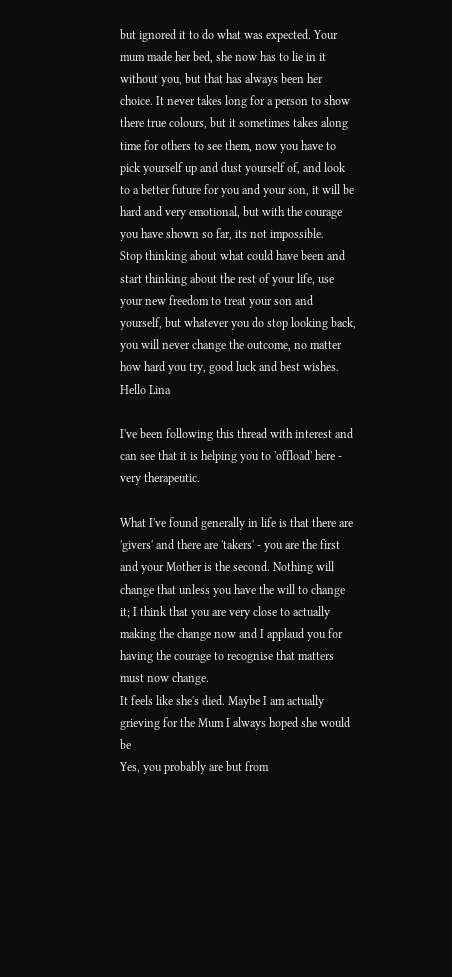but ignored it to do what was expected. Your mum made her bed, she now has to lie in it without you, but that has always been her choice. It never takes long for a person to show there true colours, but it sometimes takes along time for others to see them, now you have to pick yourself up and dust yourself of, and look to a better future for you and your son, it will be hard and very emotional, but with the courage you have shown so far, its not impossible.
Stop thinking about what could have been and start thinking about the rest of your life, use your new freedom to treat your son and yourself, but whatever you do stop looking back, you will never change the outcome, no matter how hard you try, good luck and best wishes.
Hello Lina

I've been following this thread with interest and can see that it is helping you to 'offload' here - very therapeutic.

What I've found generally in life is that there are 'givers' and there are 'takers' - you are the first and your Mother is the second. Nothing will change that unless you have the will to change it; I think that you are very close to actually making the change now and I applaud you for having the courage to recognise that matters must now change.
It feels like she's died. Maybe I am actually grieving for the Mum I always hoped she would be
Yes, you probably are but from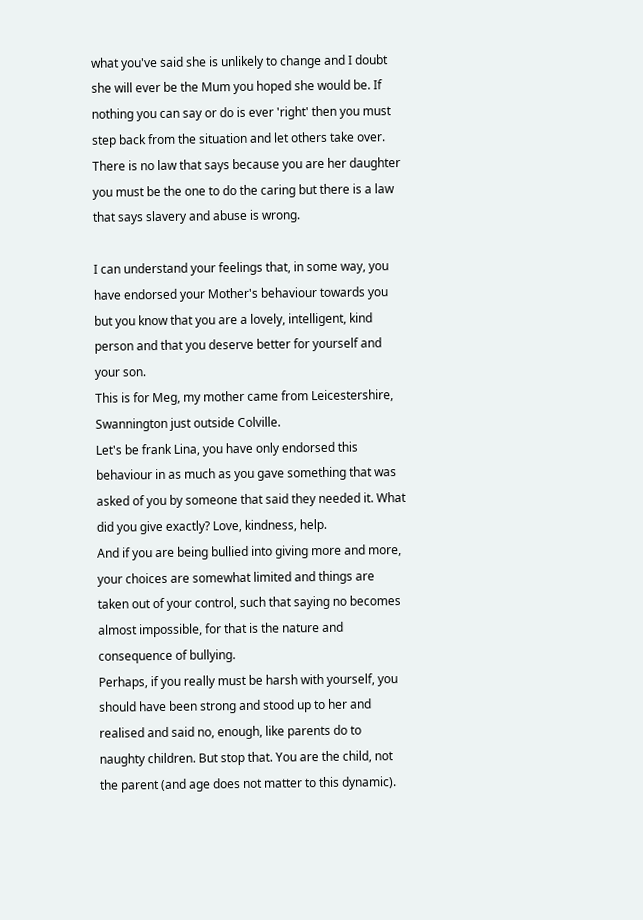what you've said she is unlikely to change and I doubt she will ever be the Mum you hoped she would be. If nothing you can say or do is ever 'right' then you must step back from the situation and let others take over. There is no law that says because you are her daughter you must be the one to do the caring but there is a law that says slavery and abuse is wrong.

I can understand your feelings that, in some way, you have endorsed your Mother's behaviour towards you but you know that you are a lovely, intelligent, kind person and that you deserve better for yourself and your son.
This is for Meg, my mother came from Leicestershire, Swannington just outside Colville.
Let's be frank Lina, you have only endorsed this behaviour in as much as you gave something that was asked of you by someone that said they needed it. What did you give exactly? Love, kindness, help.
And if you are being bullied into giving more and more, your choices are somewhat limited and things are taken out of your control, such that saying no becomes almost impossible, for that is the nature and consequence of bullying.
Perhaps, if you really must be harsh with yourself, you should have been strong and stood up to her and realised and said no, enough, like parents do to naughty children. But stop that. You are the child, not the parent (and age does not matter to this dynamic).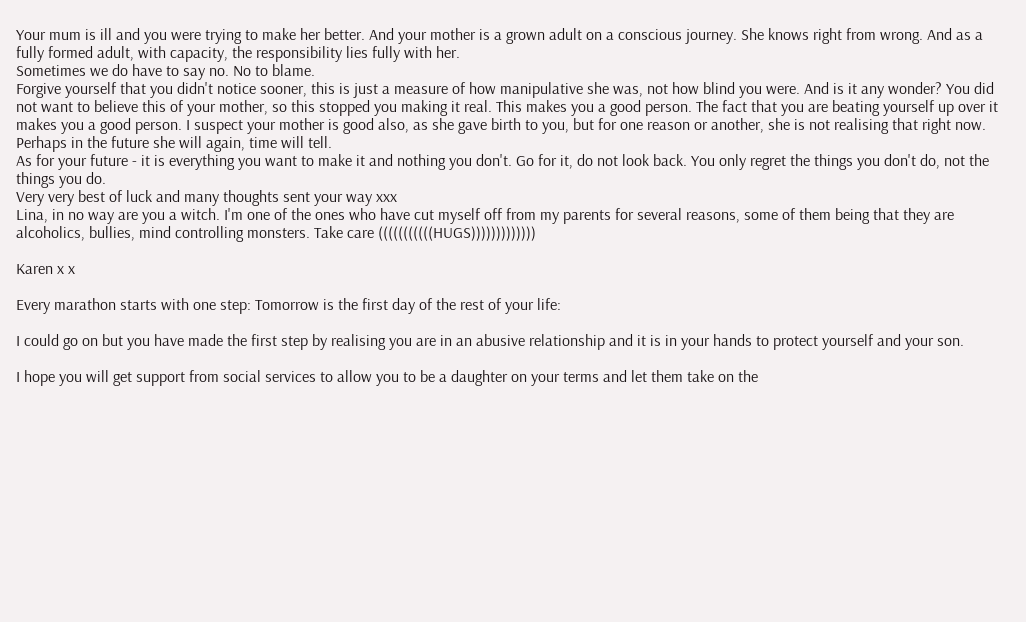Your mum is ill and you were trying to make her better. And your mother is a grown adult on a conscious journey. She knows right from wrong. And as a fully formed adult, with capacity, the responsibility lies fully with her.
Sometimes we do have to say no. No to blame.
Forgive yourself that you didn't notice sooner, this is just a measure of how manipulative she was, not how blind you were. And is it any wonder? You did not want to believe this of your mother, so this stopped you making it real. This makes you a good person. The fact that you are beating yourself up over it makes you a good person. I suspect your mother is good also, as she gave birth to you, but for one reason or another, she is not realising that right now. Perhaps in the future she will again, time will tell.
As for your future - it is everything you want to make it and nothing you don't. Go for it, do not look back. You only regret the things you don't do, not the things you do.
Very very best of luck and many thoughts sent your way xxx
Lina, in no way are you a witch. I'm one of the ones who have cut myself off from my parents for several reasons, some of them being that they are alcoholics, bullies, mind controlling monsters. Take care (((((((((((HUGS)))))))))))))

Karen x x

Every marathon starts with one step: Tomorrow is the first day of the rest of your life:

I could go on but you have made the first step by realising you are in an abusive relationship and it is in your hands to protect yourself and your son.

I hope you will get support from social services to allow you to be a daughter on your terms and let them take on the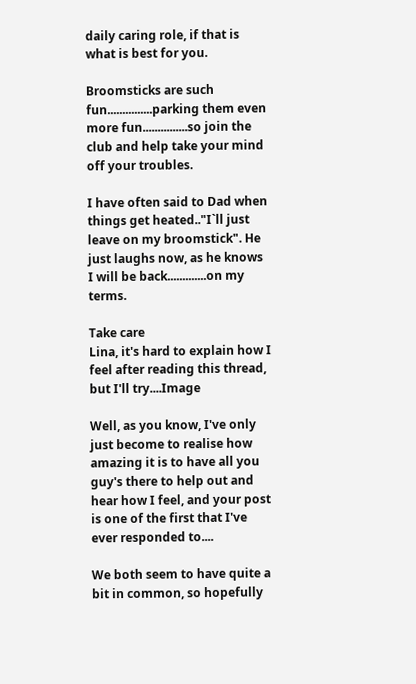daily caring role, if that is what is best for you.

Broomsticks are such fun...............parking them even more fun...............so join the club and help take your mind off your troubles.

I have often said to Dad when things get heated.."I`ll just leave on my broomstick". He just laughs now, as he knows I will be back.............on my terms.

Take care
Lina, it's hard to explain how I feel after reading this thread, but I'll try....Image

Well, as you know, I've only just become to realise how amazing it is to have all you guy's there to help out and hear how I feel, and your post is one of the first that I've ever responded to....

We both seem to have quite a bit in common, so hopefully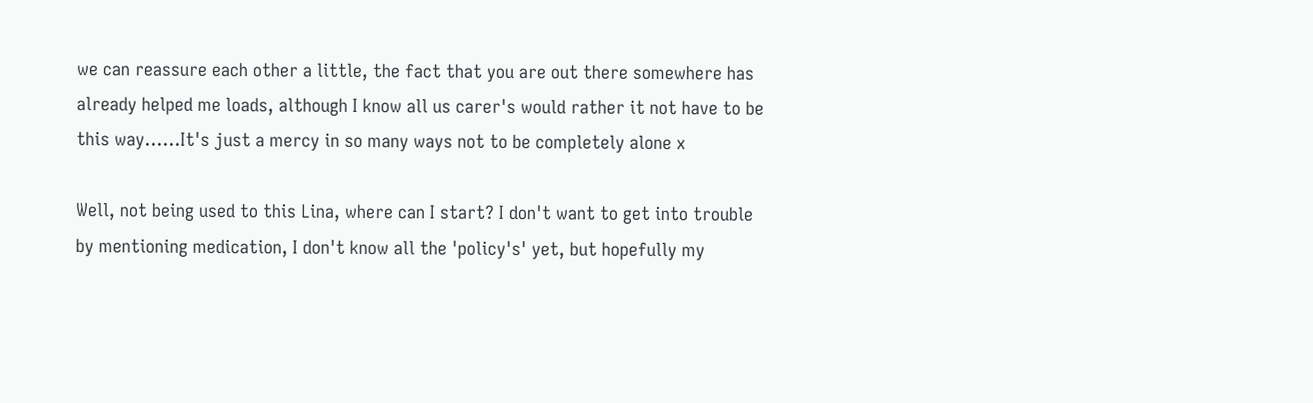we can reassure each other a little, the fact that you are out there somewhere has already helped me loads, although I know all us carer's would rather it not have to be this way......It's just a mercy in so many ways not to be completely alone x

Well, not being used to this Lina, where can I start? I don't want to get into trouble by mentioning medication, I don't know all the 'policy's' yet, but hopefully my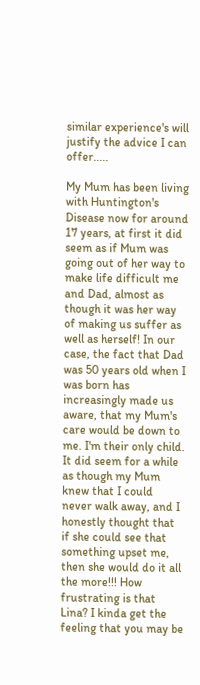similar experience's will justify the advice I can offer.....

My Mum has been living with Huntington's Disease now for around 17 years, at first it did seem as if Mum was going out of her way to make life difficult me and Dad, almost as though it was her way of making us suffer as well as herself! In our case, the fact that Dad was 50 years old when I was born has increasingly made us aware, that my Mum's care would be down to me. I'm their only child. It did seem for a while as though my Mum knew that I could never walk away, and I honestly thought that if she could see that something upset me, then she would do it all the more!!! How frustrating is that Lina? I kinda get the feeling that you may be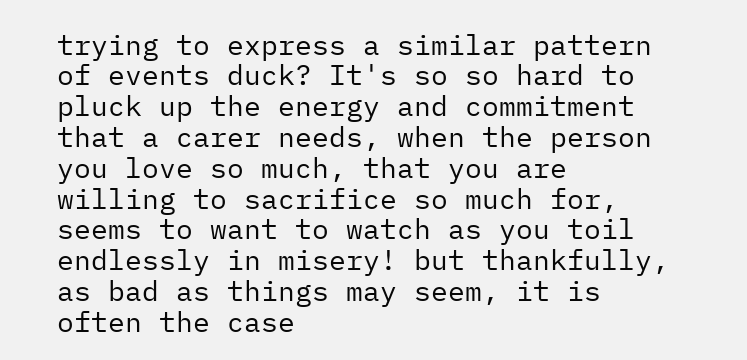trying to express a similar pattern of events duck? It's so so hard to pluck up the energy and commitment that a carer needs, when the person you love so much, that you are willing to sacrifice so much for, seems to want to watch as you toil endlessly in misery! but thankfully, as bad as things may seem, it is often the case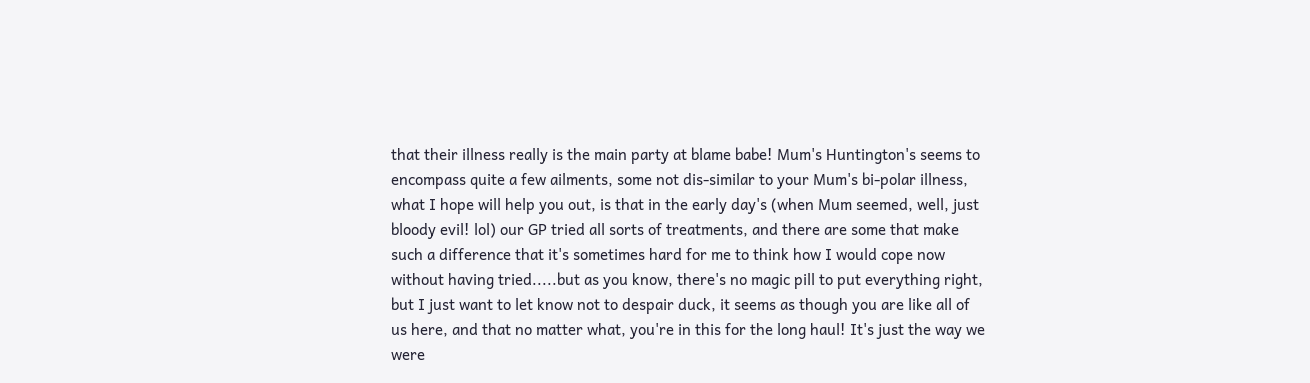that their illness really is the main party at blame babe! Mum's Huntington's seems to encompass quite a few ailments, some not dis-similar to your Mum's bi-polar illness, what I hope will help you out, is that in the early day's (when Mum seemed, well, just bloody evil! lol) our GP tried all sorts of treatments, and there are some that make such a difference that it's sometimes hard for me to think how I would cope now without having tried.....but as you know, there's no magic pill to put everything right, but I just want to let know not to despair duck, it seems as though you are like all of us here, and that no matter what, you're in this for the long haul! It's just the way we were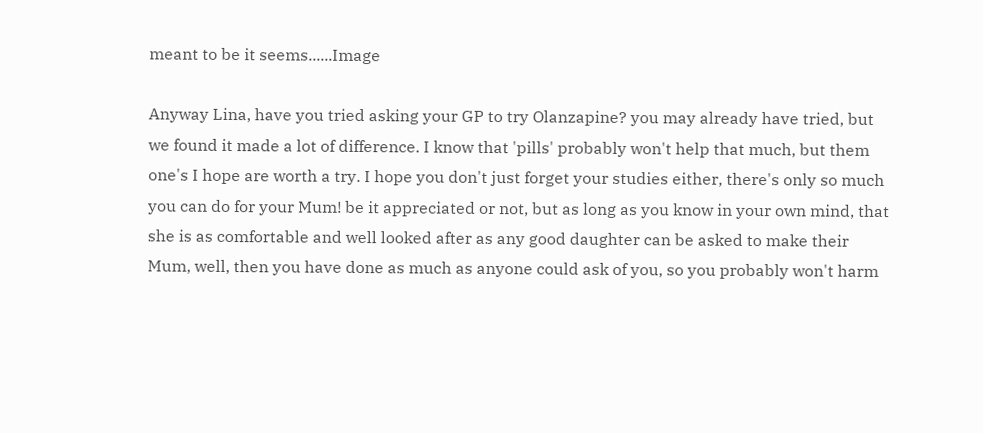meant to be it seems......Image

Anyway Lina, have you tried asking your GP to try Olanzapine? you may already have tried, but we found it made a lot of difference. I know that 'pills' probably won't help that much, but them one's I hope are worth a try. I hope you don't just forget your studies either, there's only so much you can do for your Mum! be it appreciated or not, but as long as you know in your own mind, that she is as comfortable and well looked after as any good daughter can be asked to make their Mum, well, then you have done as much as anyone could ask of you, so you probably won't harm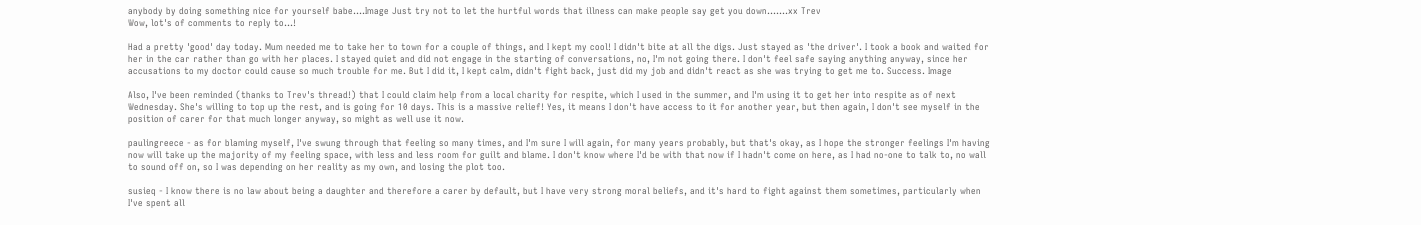anybody by doing something nice for yourself babe....Image Just try not to let the hurtful words that illness can make people say get you down.......xx Trev
Wow, lot's of comments to reply to...!

Had a pretty 'good' day today. Mum needed me to take her to town for a couple of things, and I kept my cool! I didn't bite at all the digs. Just stayed as 'the driver'. I took a book and waited for her in the car rather than go with her places. I stayed quiet and did not engage in the starting of conversations, no, I'm not going there. I don't feel safe saying anything anyway, since her accusations to my doctor could cause so much trouble for me. But I did it, I kept calm, didn't fight back, just did my job and didn't react as she was trying to get me to. Success. Image

Also, I've been reminded (thanks to Trev's thread!) that I could claim help from a local charity for respite, which I used in the summer, and I'm using it to get her into respite as of next Wednesday. She's willing to top up the rest, and is going for 10 days. This is a massive relief! Yes, it means I don't have access to it for another year, but then again, I don't see myself in the position of carer for that much longer anyway, so might as well use it now.

paulingreece - as for blaming myself, I've swung through that feeling so many times, and I'm sure I will again, for many years probably, but that's okay, as I hope the stronger feelings I'm having now will take up the majority of my feeling space, with less and less room for guilt and blame. I don't know where I'd be with that now if I hadn't come on here, as I had no-one to talk to, no wall to sound off on, so I was depending on her reality as my own, and losing the plot too.

susieq - I know there is no law about being a daughter and therefore a carer by default, but I have very strong moral beliefs, and it's hard to fight against them sometimes, particularly when I've spent all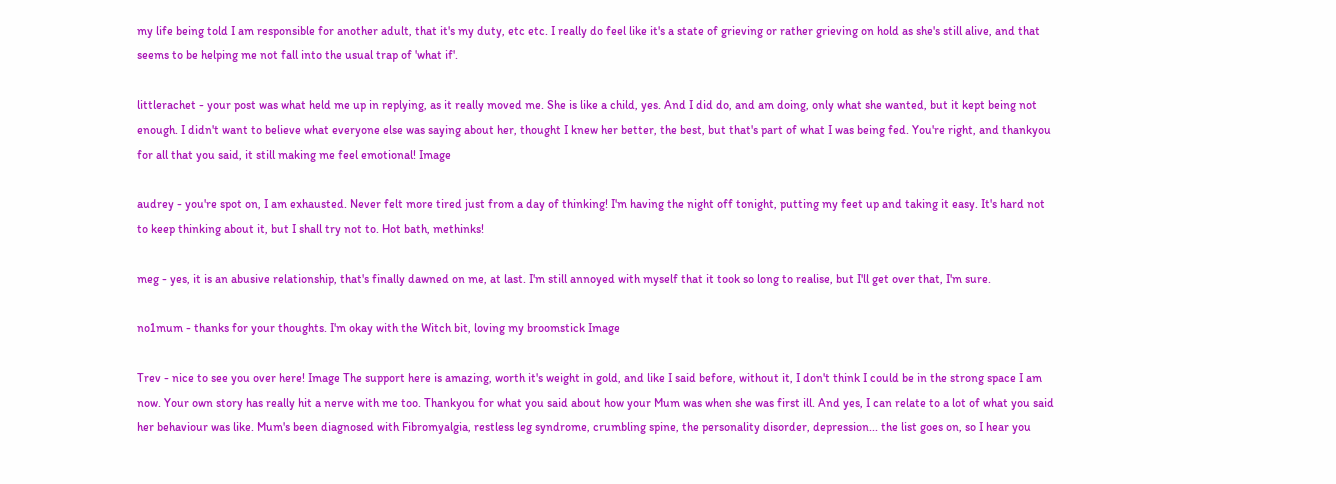my life being told I am responsible for another adult, that it's my duty, etc etc. I really do feel like it's a state of grieving or rather grieving on hold as she's still alive, and that seems to be helping me not fall into the usual trap of 'what if'.

littlerachet - your post was what held me up in replying, as it really moved me. She is like a child, yes. And I did do, and am doing, only what she wanted, but it kept being not enough. I didn't want to believe what everyone else was saying about her, thought I knew her better, the best, but that's part of what I was being fed. You're right, and thankyou for all that you said, it still making me feel emotional! Image

audrey - you're spot on, I am exhausted. Never felt more tired just from a day of thinking! I'm having the night off tonight, putting my feet up and taking it easy. It's hard not to keep thinking about it, but I shall try not to. Hot bath, methinks!

meg - yes, it is an abusive relationship, that's finally dawned on me, at last. I'm still annoyed with myself that it took so long to realise, but I'll get over that, I'm sure.

no1mum - thanks for your thoughts. I'm okay with the Witch bit, loving my broomstick Image

Trev - nice to see you over here! Image The support here is amazing, worth it's weight in gold, and like I said before, without it, I don't think I could be in the strong space I am now. Your own story has really hit a nerve with me too. Thankyou for what you said about how your Mum was when she was first ill. And yes, I can relate to a lot of what you said her behaviour was like. Mum's been diagnosed with Fibromyalgia, restless leg syndrome, crumbling spine, the personality disorder, depression... the list goes on, so I hear you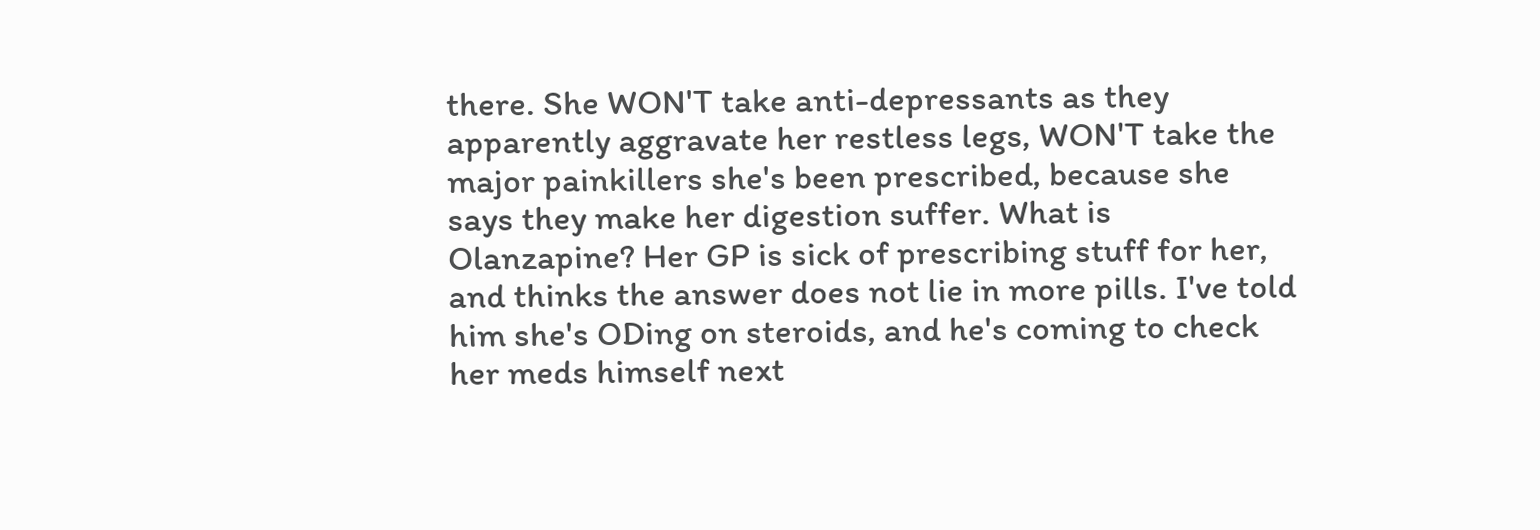there. She WON'T take anti-depressants as they apparently aggravate her restless legs, WON'T take the major painkillers she's been prescribed, because she says they make her digestion suffer. What is Olanzapine? Her GP is sick of prescribing stuff for her, and thinks the answer does not lie in more pills. I've told him she's ODing on steroids, and he's coming to check her meds himself next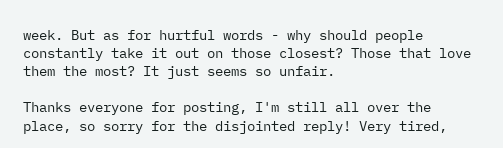week. But as for hurtful words - why should people constantly take it out on those closest? Those that love them the most? It just seems so unfair.

Thanks everyone for posting, I'm still all over the place, so sorry for the disjointed reply! Very tired,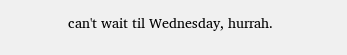can't wait til Wednesday, hurrah.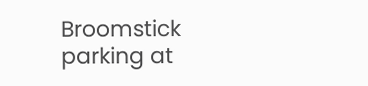Broomstick parking at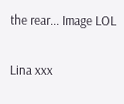the rear... Image LOL

Lina xxx